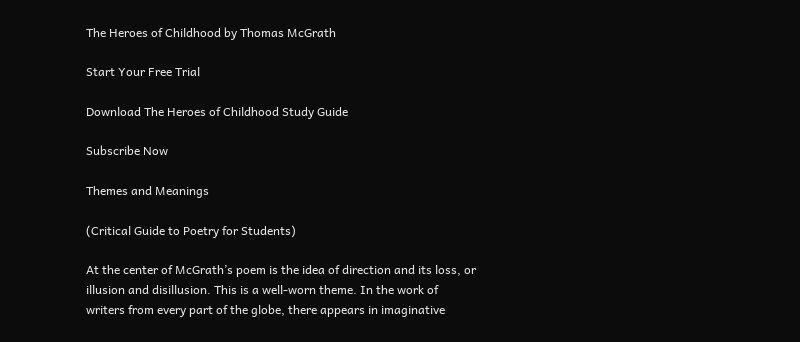The Heroes of Childhood by Thomas McGrath

Start Your Free Trial

Download The Heroes of Childhood Study Guide

Subscribe Now

Themes and Meanings

(Critical Guide to Poetry for Students)

At the center of McGrath’s poem is the idea of direction and its loss, or illusion and disillusion. This is a well-worn theme. In the work of writers from every part of the globe, there appears in imaginative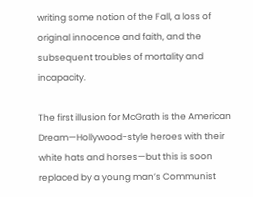writing some notion of the Fall, a loss of original innocence and faith, and the subsequent troubles of mortality and incapacity.

The first illusion for McGrath is the American Dream—Hollywood-style heroes with their white hats and horses—but this is soon replaced by a young man’s Communist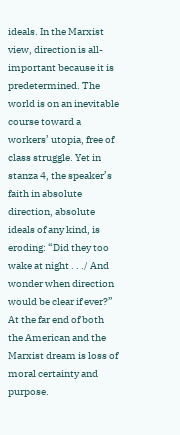ideals. In the Marxist view, direction is all-important because it is predetermined. The world is on an inevitable course toward a workers’ utopia, free of class struggle. Yet in stanza 4, the speaker’s faith in absolute direction, absolute ideals of any kind, is eroding: “Did they too wake at night . . ./ And wonder when direction would be clear if ever?” At the far end of both the American and the Marxist dream is loss of moral certainty and purpose.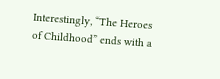Interestingly, “The Heroes of Childhood” ends with a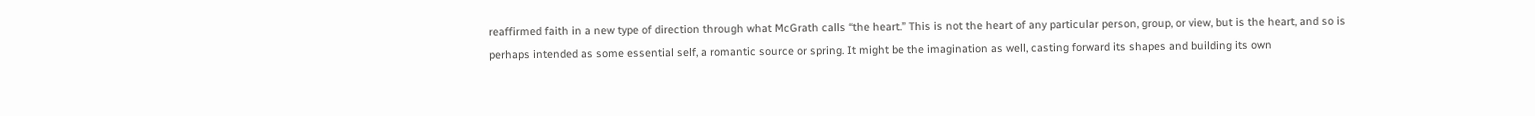reaffirmed faith in a new type of direction through what McGrath calls “the heart.” This is not the heart of any particular person, group, or view, but is the heart, and so is perhaps intended as some essential self, a romantic source or spring. It might be the imagination as well, casting forward its shapes and building its own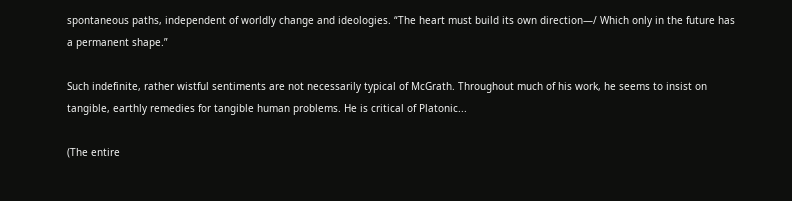spontaneous paths, independent of worldly change and ideologies. “The heart must build its own direction—/ Which only in the future has a permanent shape.”

Such indefinite, rather wistful sentiments are not necessarily typical of McGrath. Throughout much of his work, he seems to insist on tangible, earthly remedies for tangible human problems. He is critical of Platonic...

(The entire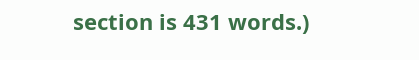section is 431 words.)